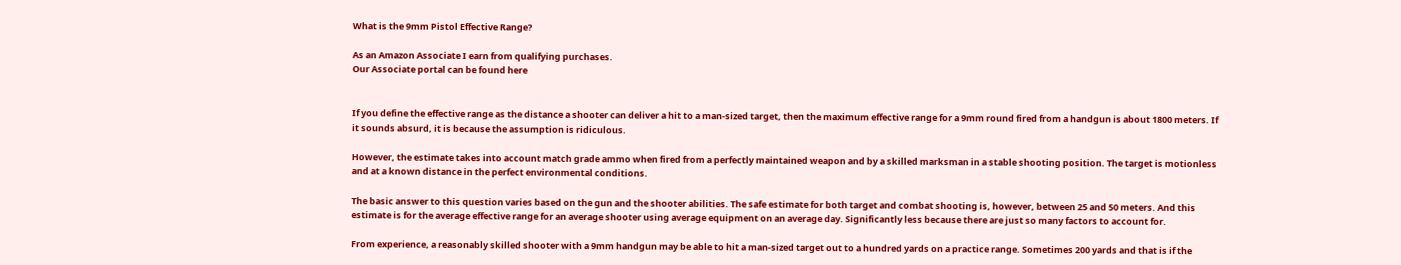What is the 9mm Pistol Effective Range?

As an Amazon Associate I earn from qualifying purchases.
Our Associate portal can be found here


If you define the effective range as the distance a shooter can deliver a hit to a man-sized target, then the maximum effective range for a 9mm round fired from a handgun is about 1800 meters. If it sounds absurd, it is because the assumption is ridiculous.

However, the estimate takes into account match grade ammo when fired from a perfectly maintained weapon and by a skilled marksman in a stable shooting position. The target is motionless and at a known distance in the perfect environmental conditions.

The basic answer to this question varies based on the gun and the shooter abilities. The safe estimate for both target and combat shooting is, however, between 25 and 50 meters. And this estimate is for the average effective range for an average shooter using average equipment on an average day. Significantly less because there are just so many factors to account for.

From experience, a reasonably skilled shooter with a 9mm handgun may be able to hit a man-sized target out to a hundred yards on a practice range. Sometimes 200 yards and that is if the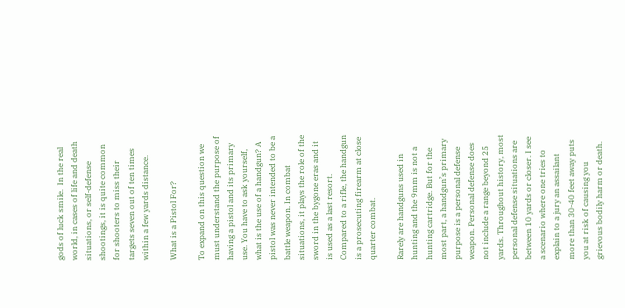gods of luck smile.  In the real world, in cases of life and death situations, or self-defense shootings, it is quite common for shooters to miss their targets seven out of ten times within a few yards distance.

What is a Pistol For?

To expand on this question we must understand the purpose of having a pistol and its primary use. You have to ask yourself, what is the use of a handgun? A pistol was never intended to be a battle weapon. In combat situations, it plays the role of the sword in the bygone eras and it is used as a last resort. Compared to a rifle, the handgun is a prosecuting firearm at close quarter combat.

Rarely are handguns used in hunting and the 9mm is not a hunting cartridge. But for the most part, a handgun’s primary purpose is a personal defense weapon. Personal defense does not include a range beyond 25 yards. Throughout history, most personal defense situations are between 10 yards or closer. I see a scenario where one tries to explain to a jury an assailant more than 30-40 feet away puts you at risk of causing you grievous bodily harm or death.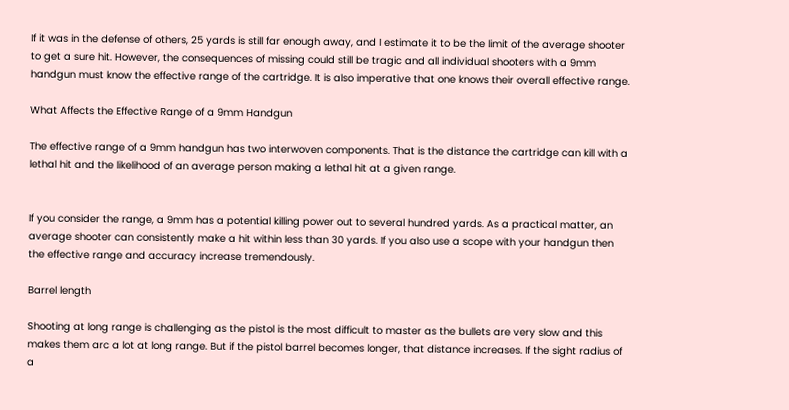If it was in the defense of others, 25 yards is still far enough away, and I estimate it to be the limit of the average shooter to get a sure hit. However, the consequences of missing could still be tragic and all individual shooters with a 9mm handgun must know the effective range of the cartridge. It is also imperative that one knows their overall effective range.

What Affects the Effective Range of a 9mm Handgun

The effective range of a 9mm handgun has two interwoven components. That is the distance the cartridge can kill with a lethal hit and the likelihood of an average person making a lethal hit at a given range.


If you consider the range, a 9mm has a potential killing power out to several hundred yards. As a practical matter, an average shooter can consistently make a hit within less than 30 yards. If you also use a scope with your handgun then the effective range and accuracy increase tremendously.

Barrel length

Shooting at long range is challenging as the pistol is the most difficult to master as the bullets are very slow and this makes them arc a lot at long range. But if the pistol barrel becomes longer, that distance increases. If the sight radius of a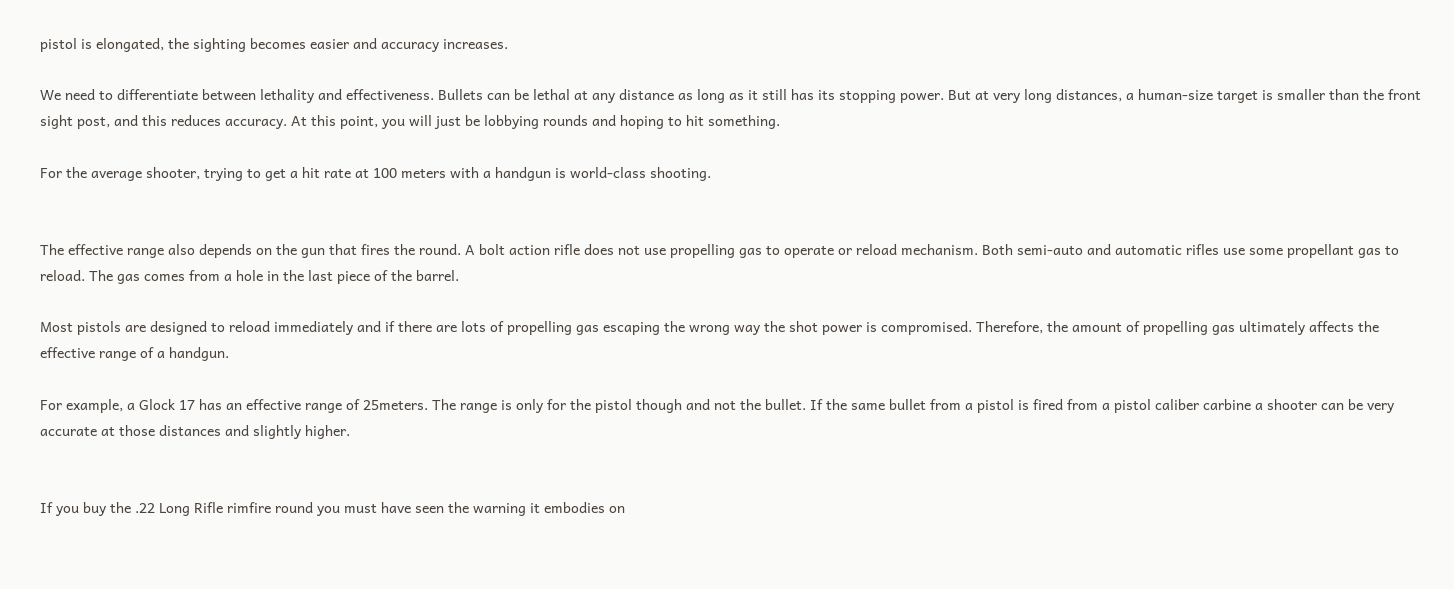pistol is elongated, the sighting becomes easier and accuracy increases.

We need to differentiate between lethality and effectiveness. Bullets can be lethal at any distance as long as it still has its stopping power. But at very long distances, a human-size target is smaller than the front sight post, and this reduces accuracy. At this point, you will just be lobbying rounds and hoping to hit something.

For the average shooter, trying to get a hit rate at 100 meters with a handgun is world-class shooting.


The effective range also depends on the gun that fires the round. A bolt action rifle does not use propelling gas to operate or reload mechanism. Both semi-auto and automatic rifles use some propellant gas to reload. The gas comes from a hole in the last piece of the barrel.

Most pistols are designed to reload immediately and if there are lots of propelling gas escaping the wrong way the shot power is compromised. Therefore, the amount of propelling gas ultimately affects the effective range of a handgun.

For example, a Glock 17 has an effective range of 25meters. The range is only for the pistol though and not the bullet. If the same bullet from a pistol is fired from a pistol caliber carbine a shooter can be very accurate at those distances and slightly higher.


If you buy the .22 Long Rifle rimfire round you must have seen the warning it embodies on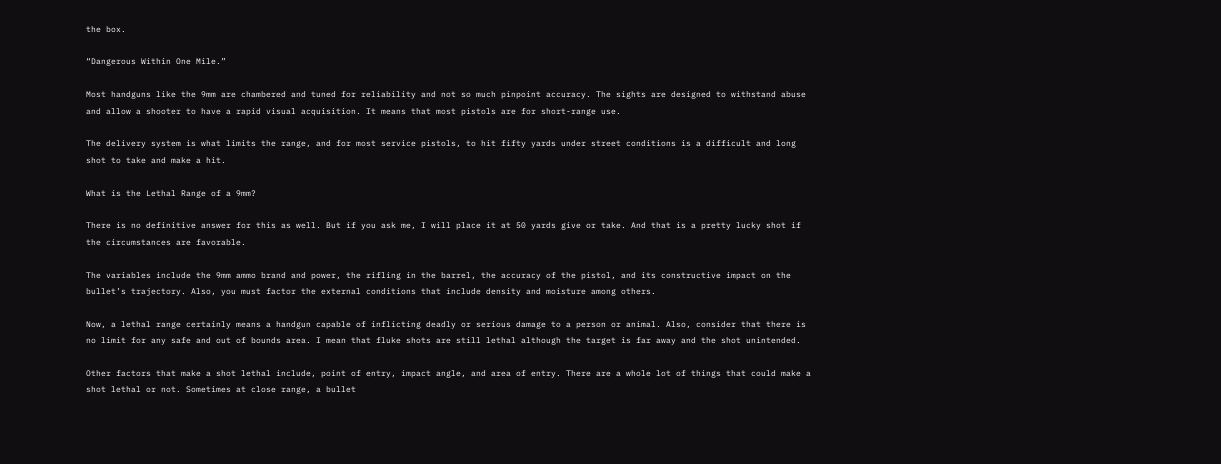the box.

“Dangerous Within One Mile.”

Most handguns like the 9mm are chambered and tuned for reliability and not so much pinpoint accuracy. The sights are designed to withstand abuse and allow a shooter to have a rapid visual acquisition. It means that most pistols are for short-range use.

The delivery system is what limits the range, and for most service pistols, to hit fifty yards under street conditions is a difficult and long shot to take and make a hit.

What is the Lethal Range of a 9mm?

There is no definitive answer for this as well. But if you ask me, I will place it at 50 yards give or take. And that is a pretty lucky shot if the circumstances are favorable.

The variables include the 9mm ammo brand and power, the rifling in the barrel, the accuracy of the pistol, and its constructive impact on the bullet’s trajectory. Also, you must factor the external conditions that include density and moisture among others.

Now, a lethal range certainly means a handgun capable of inflicting deadly or serious damage to a person or animal. Also, consider that there is no limit for any safe and out of bounds area. I mean that fluke shots are still lethal although the target is far away and the shot unintended.

Other factors that make a shot lethal include, point of entry, impact angle, and area of entry. There are a whole lot of things that could make a shot lethal or not. Sometimes at close range, a bullet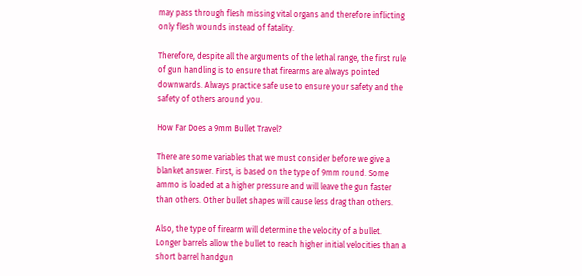may pass through flesh missing vital organs and therefore inflicting only flesh wounds instead of fatality.

Therefore, despite all the arguments of the lethal range, the first rule of gun handling is to ensure that firearms are always pointed downwards. Always practice safe use to ensure your safety and the safety of others around you.

How Far Does a 9mm Bullet Travel?

There are some variables that we must consider before we give a blanket answer. First, is based on the type of 9mm round. Some ammo is loaded at a higher pressure and will leave the gun faster than others. Other bullet shapes will cause less drag than others.

Also, the type of firearm will determine the velocity of a bullet. Longer barrels allow the bullet to reach higher initial velocities than a short barrel handgun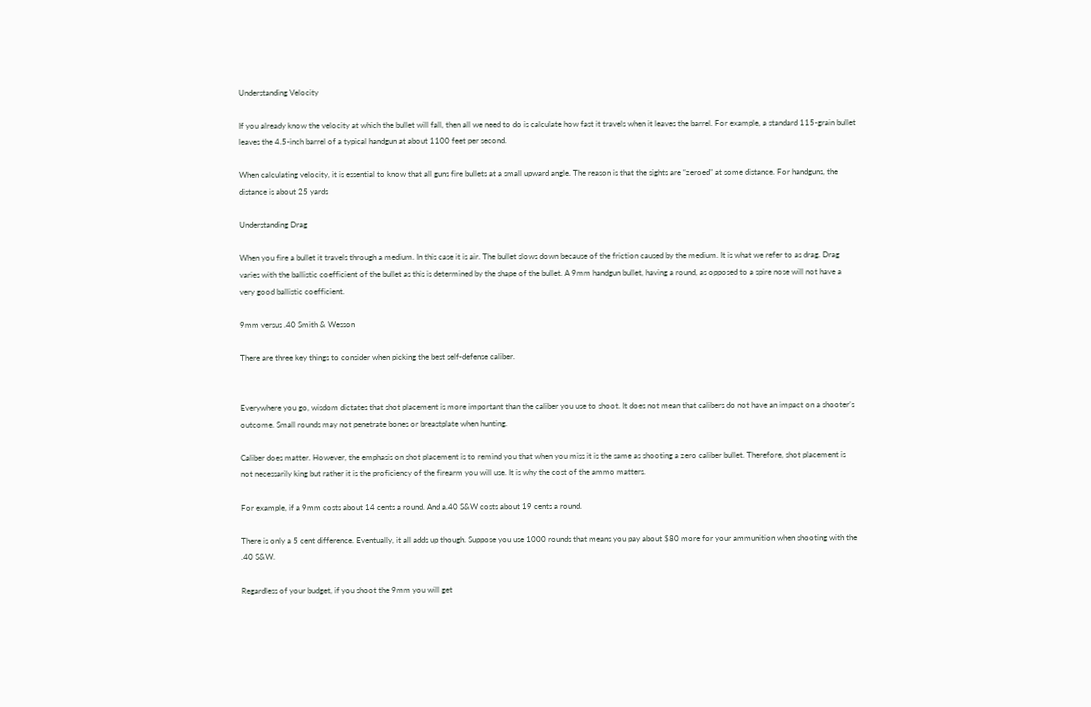Understanding Velocity

If you already know the velocity at which the bullet will fall, then all we need to do is calculate how fast it travels when it leaves the barrel. For example, a standard 115-grain bullet leaves the 4.5-inch barrel of a typical handgun at about 1100 feet per second.

When calculating velocity, it is essential to know that all guns fire bullets at a small upward angle. The reason is that the sights are “zeroed” at some distance. For handguns, the distance is about 25 yards

Understanding Drag

When you fire a bullet it travels through a medium. In this case it is air. The bullet slows down because of the friction caused by the medium. It is what we refer to as drag. Drag varies with the ballistic coefficient of the bullet as this is determined by the shape of the bullet. A 9mm handgun bullet, having a round, as opposed to a spire nose will not have a very good ballistic coefficient.

9mm versus .40 Smith & Wesson

There are three key things to consider when picking the best self-defense caliber.


Everywhere you go, wisdom dictates that shot placement is more important than the caliber you use to shoot. It does not mean that calibers do not have an impact on a shooter’s outcome. Small rounds may not penetrate bones or breastplate when hunting.

Caliber does matter. However, the emphasis on shot placement is to remind you that when you miss it is the same as shooting a zero caliber bullet. Therefore, shot placement is not necessarily king but rather it is the proficiency of the firearm you will use. It is why the cost of the ammo matters.

For example, if a 9mm costs about 14 cents a round. And a.40 S&W costs about 19 cents a round.

There is only a 5 cent difference. Eventually, it all adds up though. Suppose you use 1000 rounds that means you pay about $80 more for your ammunition when shooting with the .40 S&W.

Regardless of your budget, if you shoot the 9mm you will get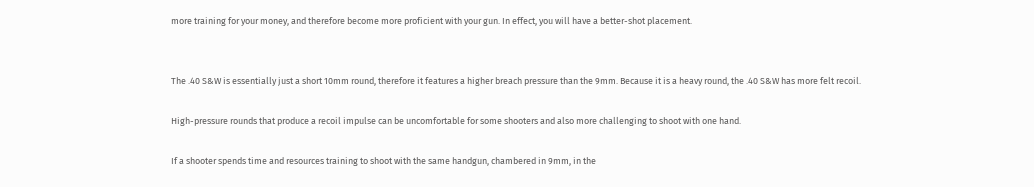more training for your money, and therefore become more proficient with your gun. In effect, you will have a better-shot placement.


The .40 S&W is essentially just a short 10mm round, therefore it features a higher breach pressure than the 9mm. Because it is a heavy round, the .40 S&W has more felt recoil.

High-pressure rounds that produce a recoil impulse can be uncomfortable for some shooters and also more challenging to shoot with one hand.

If a shooter spends time and resources training to shoot with the same handgun, chambered in 9mm, in the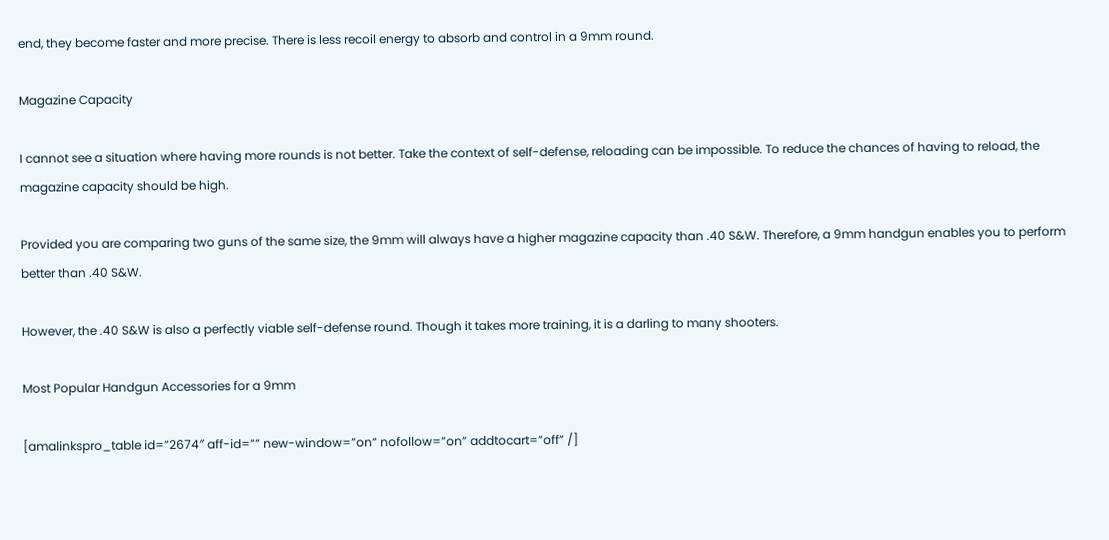end, they become faster and more precise. There is less recoil energy to absorb and control in a 9mm round.

Magazine Capacity

I cannot see a situation where having more rounds is not better. Take the context of self-defense, reloading can be impossible. To reduce the chances of having to reload, the magazine capacity should be high.

Provided you are comparing two guns of the same size, the 9mm will always have a higher magazine capacity than .40 S&W. Therefore, a 9mm handgun enables you to perform better than .40 S&W.

However, the .40 S&W is also a perfectly viable self-defense round. Though it takes more training, it is a darling to many shooters.

Most Popular Handgun Accessories for a 9mm

[amalinkspro_table id=”2674″ aff-id=”” new-window=”on” nofollow=”on” addtocart=”off” /]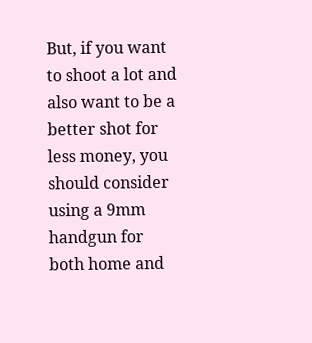But, if you want to shoot a lot and also want to be a better shot for less money, you should consider using a 9mm handgun for both home and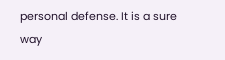personal defense. It is a sure way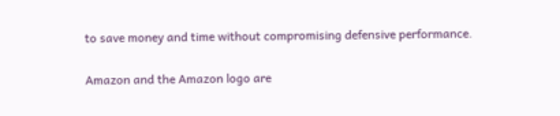to save money and time without compromising defensive performance.

Amazon and the Amazon logo are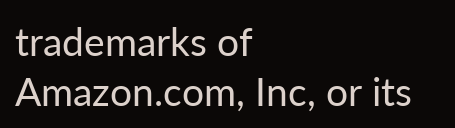trademarks of Amazon.com, Inc, or its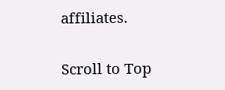affiliates.

Scroll to Top